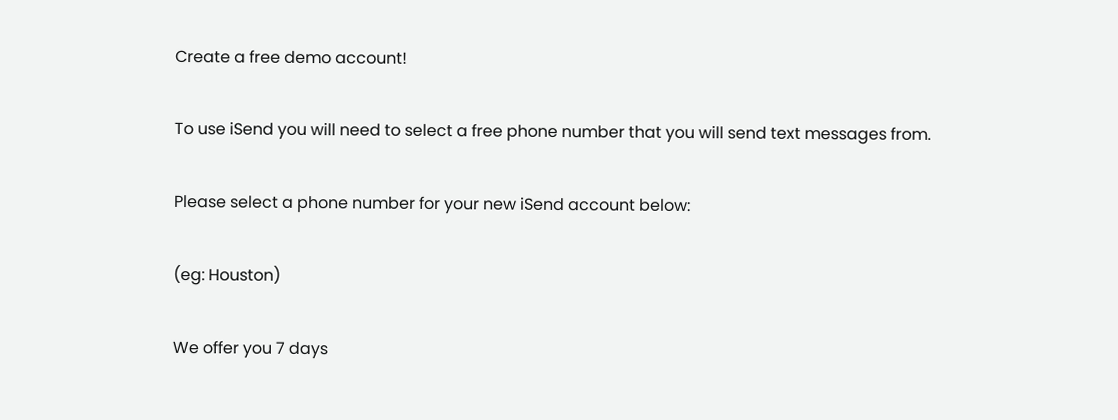Create a free demo account!

To use iSend you will need to select a free phone number that you will send text messages from.

Please select a phone number for your new iSend account below:

(eg: Houston)

We offer you 7 days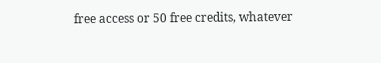free access or 50 free credits, whatever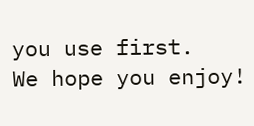you use first.
We hope you enjoy!